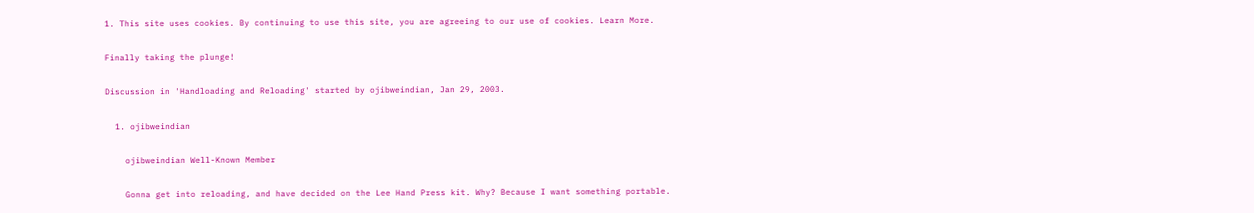1. This site uses cookies. By continuing to use this site, you are agreeing to our use of cookies. Learn More.

Finally taking the plunge!

Discussion in 'Handloading and Reloading' started by ojibweindian, Jan 29, 2003.

  1. ojibweindian

    ojibweindian Well-Known Member

    Gonna get into reloading, and have decided on the Lee Hand Press kit. Why? Because I want something portable.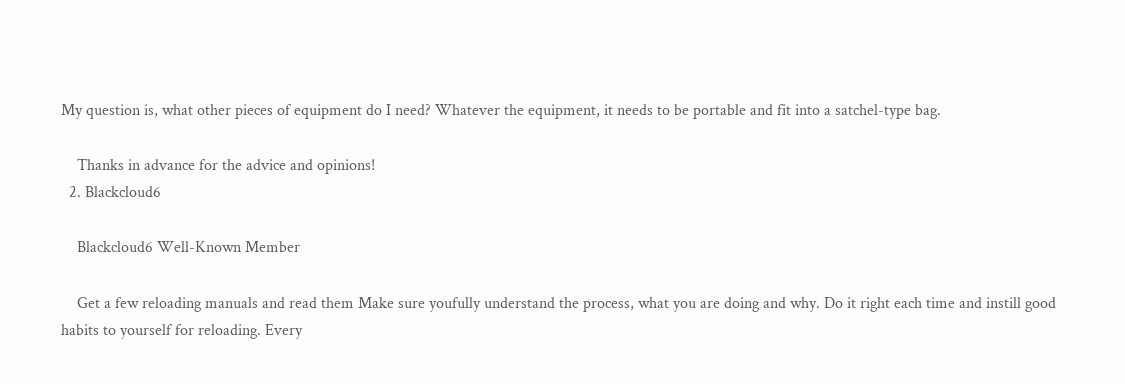My question is, what other pieces of equipment do I need? Whatever the equipment, it needs to be portable and fit into a satchel-type bag.

    Thanks in advance for the advice and opinions!
  2. Blackcloud6

    Blackcloud6 Well-Known Member

    Get a few reloading manuals and read them Make sure youfully understand the process, what you are doing and why. Do it right each time and instill good habits to yourself for reloading. Every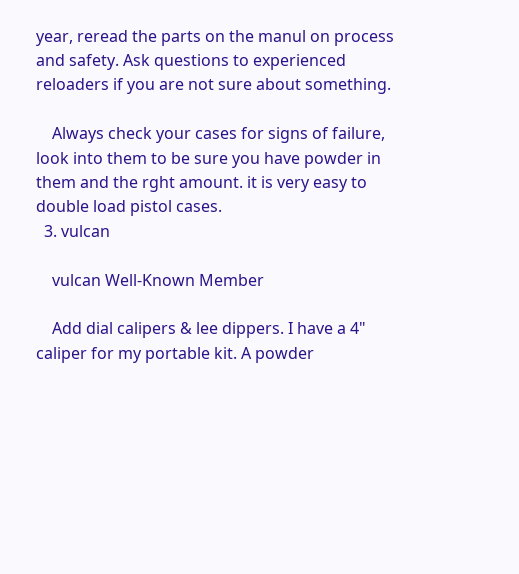year, reread the parts on the manul on process and safety. Ask questions to experienced reloaders if you are not sure about something.

    Always check your cases for signs of failure, look into them to be sure you have powder in them and the rght amount. it is very easy to double load pistol cases.
  3. vulcan

    vulcan Well-Known Member

    Add dial calipers & lee dippers. I have a 4" caliper for my portable kit. A powder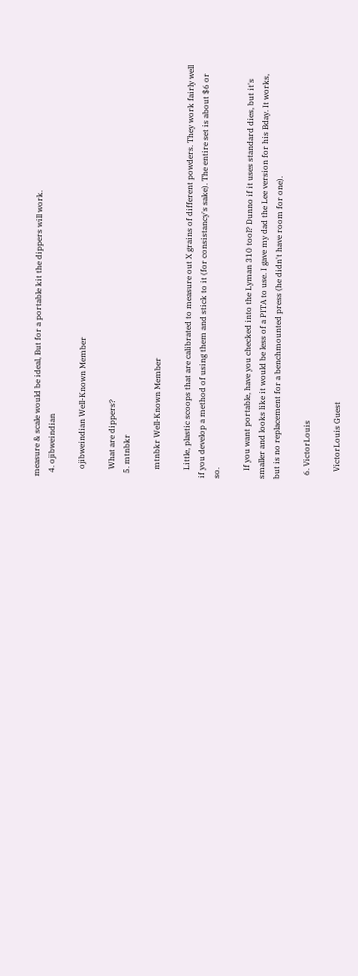measure & scale would be ideal, But for a portable kit the dippers will work.
  4. ojibweindian

    ojibweindian Well-Known Member

    What are dippers?
  5. mtnbkr

    mtnbkr Well-Known Member

    Little, plastic scoops that are calibrated to measure out X grains of different powders. They work fairly well if you develop a method of using them and stick to it (for consistancy's sake). The entire set is about $6 or so.

    If you want portable, have you checked into the Lyman 310 tool? Dunno if it uses standard dies, but it's smaller and looks like it would be less of a PITA to use. I gave my dad the Lee version for his Bday. It works, but is no replacement for a benchmounted press (he didn't have room for one).

  6. VictorLouis

    VictorLouis Guest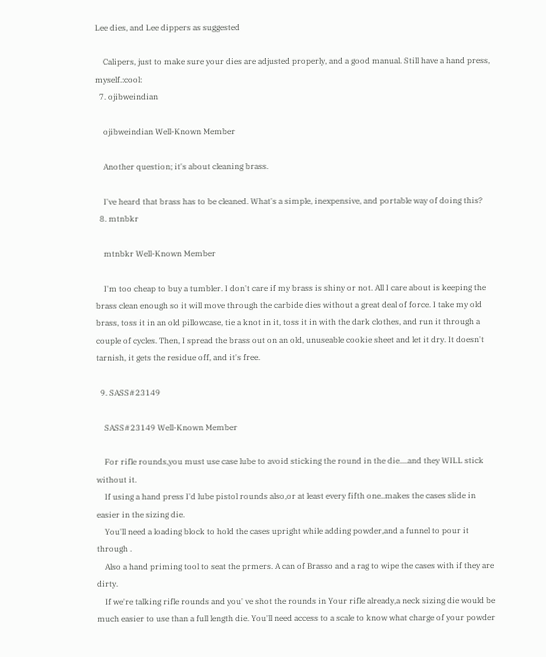Lee dies, and Lee dippers as suggested

    Calipers, just to make sure your dies are adjusted properly, and a good manual. Still have a hand press, myself.:cool:
  7. ojibweindian

    ojibweindian Well-Known Member

    Another question; it's about cleaning brass.

    I've heard that brass has to be cleaned. What's a simple, inexpensive, and portable way of doing this?
  8. mtnbkr

    mtnbkr Well-Known Member

    I'm too cheap to buy a tumbler. I don't care if my brass is shiny or not. All I care about is keeping the brass clean enough so it will move through the carbide dies without a great deal of force. I take my old brass, toss it in an old pillowcase, tie a knot in it, toss it in with the dark clothes, and run it through a couple of cycles. Then, I spread the brass out on an old, unuseable cookie sheet and let it dry. It doesn't tarnish, it gets the residue off, and it's free.

  9. SASS#23149

    SASS#23149 Well-Known Member

    For rifle rounds,you must use case lube to avoid sticking the round in the die....and they WILL stick without it.
    If using a hand press I'd lube pistol rounds also,or at least every fifth one..makes the cases slide in easier in the sizing die.
    You'll need a loading block to hold the cases upright while adding powder,and a funnel to pour it through .
    Also a hand priming tool to seat the prmers. A can of Brasso and a rag to wipe the cases with if they are dirty.
    If we're talking rifle rounds and you' ve shot the rounds in Your rifle already,a neck sizing die would be much easier to use than a full length die. You'll need access to a scale to know what charge of your powder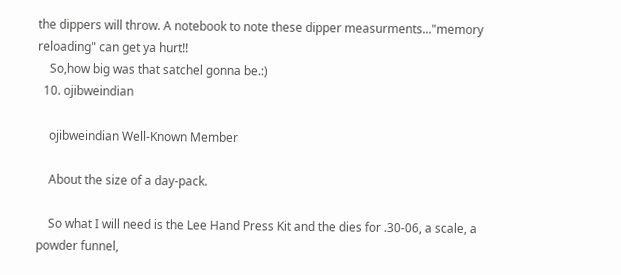the dippers will throw. A notebook to note these dipper measurments..."memory reloading" can get ya hurt!!
    So,how big was that satchel gonna be.:)
  10. ojibweindian

    ojibweindian Well-Known Member

    About the size of a day-pack.

    So what I will need is the Lee Hand Press Kit and the dies for .30-06, a scale, a powder funnel,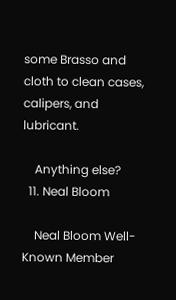some Brasso and cloth to clean cases, calipers, and lubricant.

    Anything else?
  11. Neal Bloom

    Neal Bloom Well-Known Member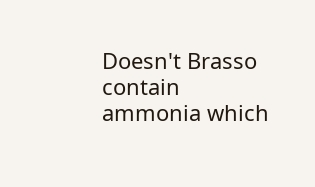Doesn't Brasso contain ammonia which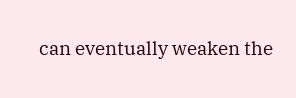can eventually weaken the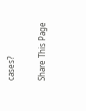cases?

Share This Page